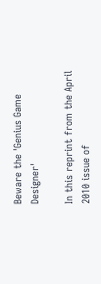Beware the 'Genius Game Designer'

In this reprint from the April 2010 issue of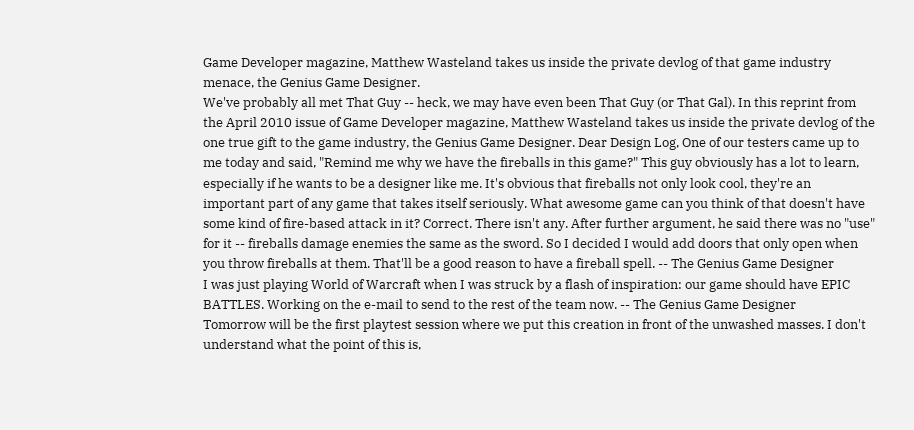Game Developer magazine, Matthew Wasteland takes us inside the private devlog of that game industry menace, the Genius Game Designer.
We've probably all met That Guy -- heck, we may have even been That Guy (or That Gal). In this reprint from the April 2010 issue of Game Developer magazine, Matthew Wasteland takes us inside the private devlog of the one true gift to the game industry, the Genius Game Designer. Dear Design Log, One of our testers came up to me today and said, "Remind me why we have the fireballs in this game?" This guy obviously has a lot to learn, especially if he wants to be a designer like me. It's obvious that fireballs not only look cool, they're an important part of any game that takes itself seriously. What awesome game can you think of that doesn't have some kind of fire-based attack in it? Correct. There isn't any. After further argument, he said there was no "use" for it -- fireballs damage enemies the same as the sword. So I decided I would add doors that only open when you throw fireballs at them. That'll be a good reason to have a fireball spell. -- The Genius Game Designer
I was just playing World of Warcraft when I was struck by a flash of inspiration: our game should have EPIC BATTLES. Working on the e-mail to send to the rest of the team now. -- The Genius Game Designer
Tomorrow will be the first playtest session where we put this creation in front of the unwashed masses. I don't understand what the point of this is,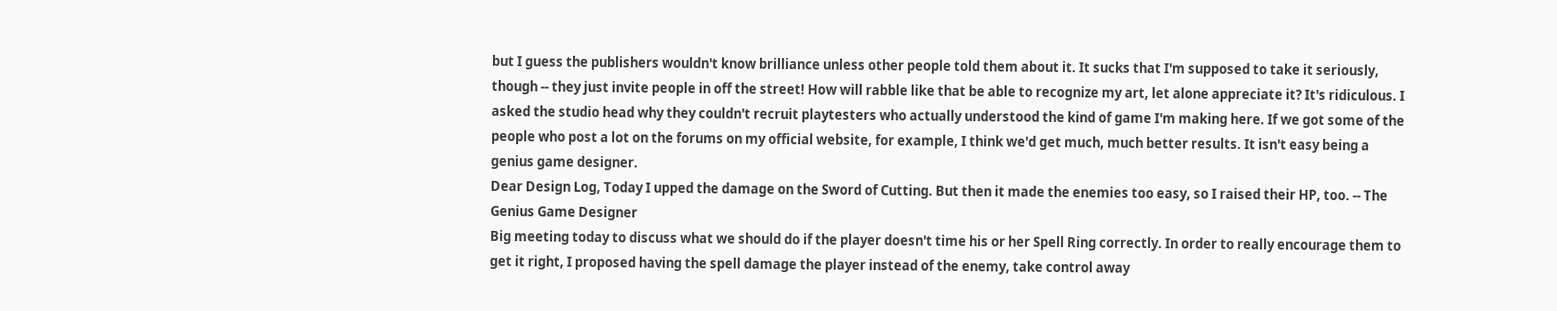but I guess the publishers wouldn't know brilliance unless other people told them about it. It sucks that I'm supposed to take it seriously, though -- they just invite people in off the street! How will rabble like that be able to recognize my art, let alone appreciate it? It's ridiculous. I asked the studio head why they couldn't recruit playtesters who actually understood the kind of game I'm making here. If we got some of the people who post a lot on the forums on my official website, for example, I think we'd get much, much better results. It isn't easy being a genius game designer.
Dear Design Log, Today I upped the damage on the Sword of Cutting. But then it made the enemies too easy, so I raised their HP, too. -- The Genius Game Designer
Big meeting today to discuss what we should do if the player doesn't time his or her Spell Ring correctly. In order to really encourage them to get it right, I proposed having the spell damage the player instead of the enemy, take control away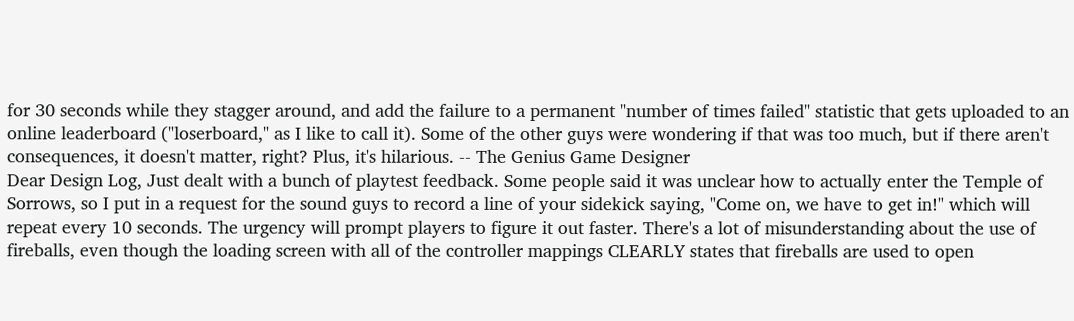for 30 seconds while they stagger around, and add the failure to a permanent "number of times failed" statistic that gets uploaded to an online leaderboard ("loserboard," as I like to call it). Some of the other guys were wondering if that was too much, but if there aren't consequences, it doesn't matter, right? Plus, it's hilarious. -- The Genius Game Designer
Dear Design Log, Just dealt with a bunch of playtest feedback. Some people said it was unclear how to actually enter the Temple of Sorrows, so I put in a request for the sound guys to record a line of your sidekick saying, "Come on, we have to get in!" which will repeat every 10 seconds. The urgency will prompt players to figure it out faster. There's a lot of misunderstanding about the use of fireballs, even though the loading screen with all of the controller mappings CLEARLY states that fireballs are used to open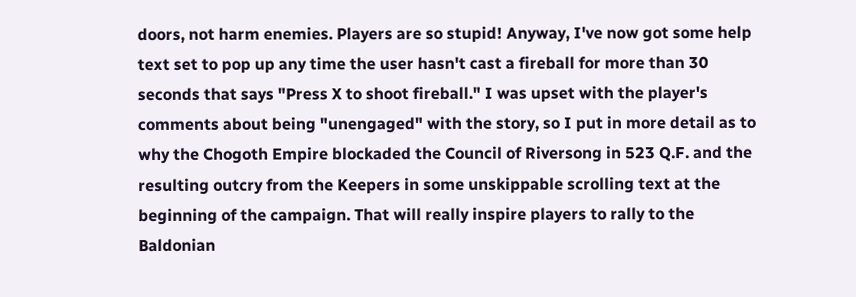doors, not harm enemies. Players are so stupid! Anyway, I've now got some help text set to pop up any time the user hasn't cast a fireball for more than 30 seconds that says "Press X to shoot fireball." I was upset with the player's comments about being "unengaged" with the story, so I put in more detail as to why the Chogoth Empire blockaded the Council of Riversong in 523 Q.F. and the resulting outcry from the Keepers in some unskippable scrolling text at the beginning of the campaign. That will really inspire players to rally to the Baldonian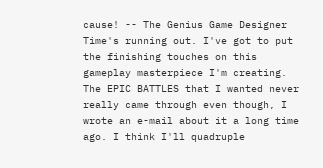cause! -- The Genius Game Designer
Time's running out. I've got to put the finishing touches on this gameplay masterpiece I'm creating. The EPIC BATTLES that I wanted never really came through even though, I wrote an e-mail about it a long time ago. I think I'll quadruple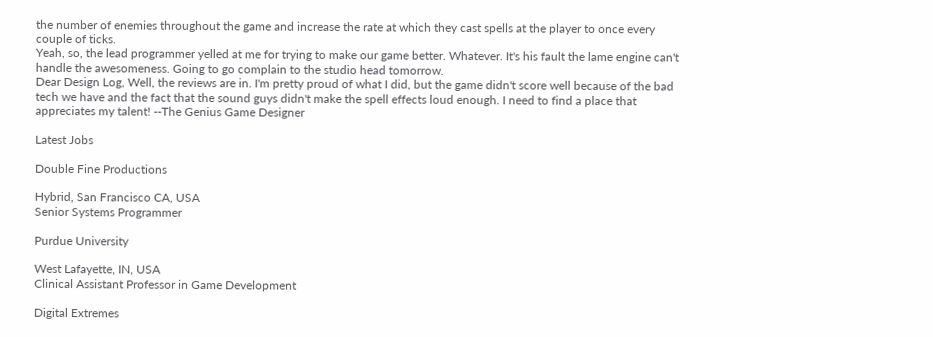the number of enemies throughout the game and increase the rate at which they cast spells at the player to once every couple of ticks.
Yeah, so, the lead programmer yelled at me for trying to make our game better. Whatever. It's his fault the lame engine can't handle the awesomeness. Going to go complain to the studio head tomorrow.
Dear Design Log, Well, the reviews are in. I'm pretty proud of what I did, but the game didn't score well because of the bad tech we have and the fact that the sound guys didn't make the spell effects loud enough. I need to find a place that appreciates my talent! --The Genius Game Designer

Latest Jobs

Double Fine Productions

Hybrid, San Francisco CA, USA
Senior Systems Programmer

Purdue University

West Lafayette, IN, USA
Clinical Assistant Professor in Game Development

Digital Extremes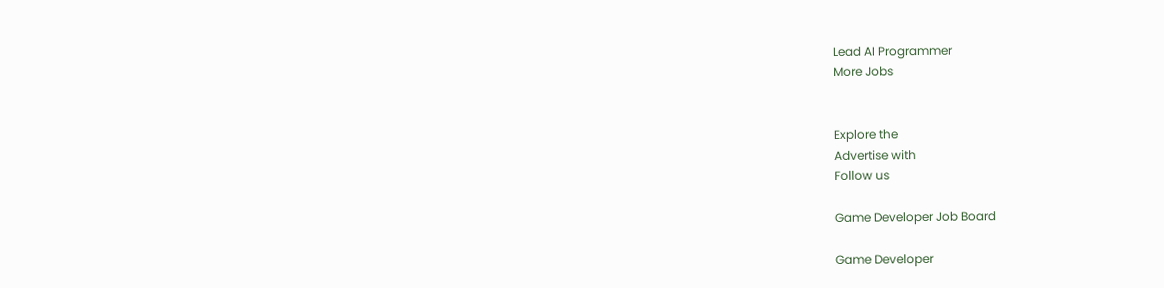Lead AI Programmer
More Jobs


Explore the
Advertise with
Follow us

Game Developer Job Board

Game Developer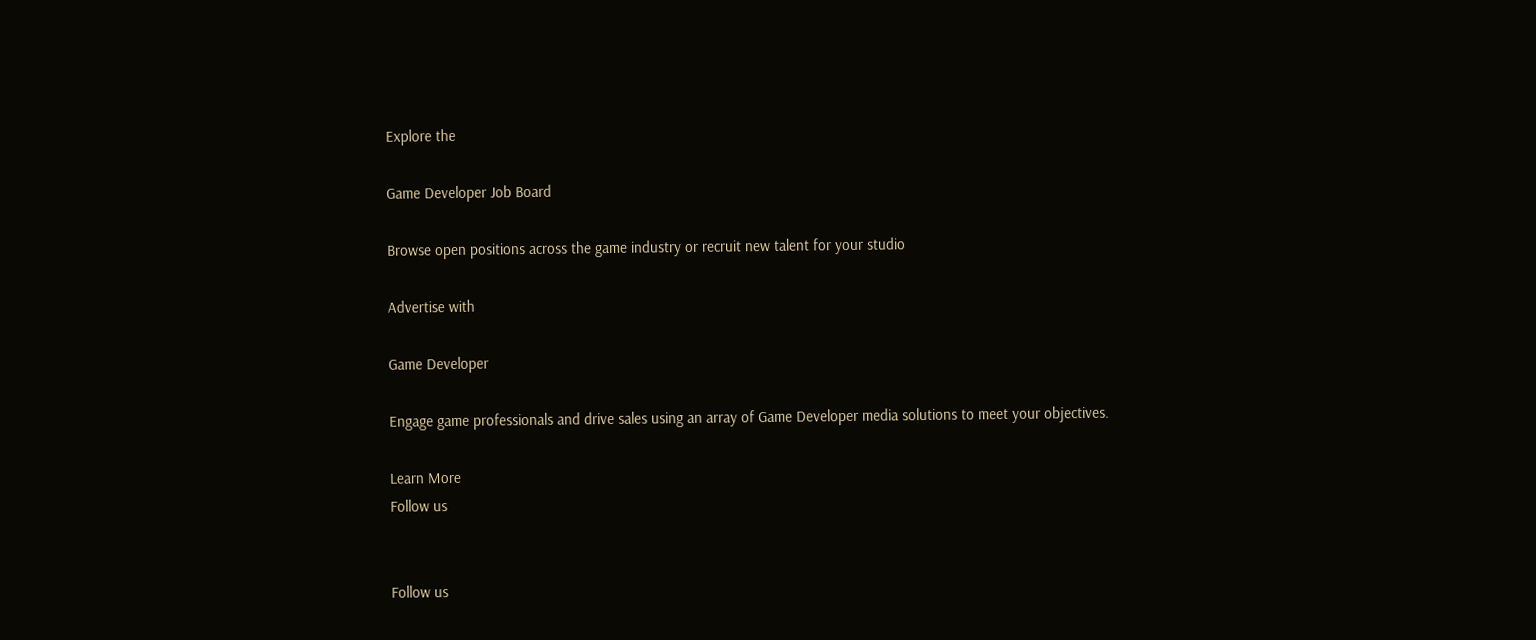Explore the

Game Developer Job Board

Browse open positions across the game industry or recruit new talent for your studio

Advertise with

Game Developer

Engage game professionals and drive sales using an array of Game Developer media solutions to meet your objectives.

Learn More
Follow us


Follow us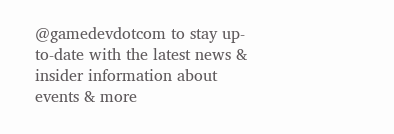@gamedevdotcom to stay up-to-date with the latest news & insider information about events & more